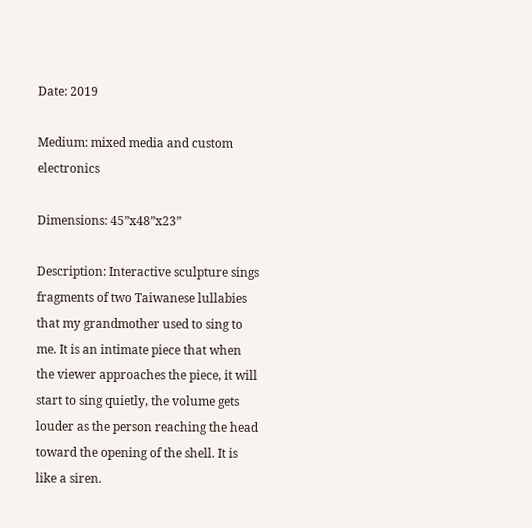Date: 2019

Medium: mixed media and custom electronics

Dimensions: 45”x48”x23”

Description: Interactive sculpture sings fragments of two Taiwanese lullabies that my grandmother used to sing to me. It is an intimate piece that when the viewer approaches the piece, it will start to sing quietly, the volume gets louder as the person reaching the head toward the opening of the shell. It is like a siren.